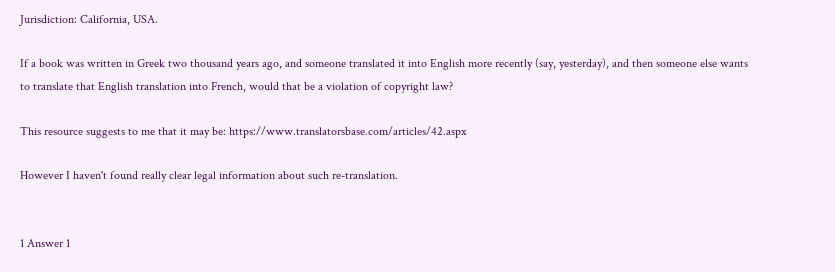Jurisdiction: California, USA.

If a book was written in Greek two thousand years ago, and someone translated it into English more recently (say, yesterday), and then someone else wants to translate that English translation into French, would that be a violation of copyright law?

This resource suggests to me that it may be: https://www.translatorsbase.com/articles/42.aspx

However I haven't found really clear legal information about such re-translation.


1 Answer 1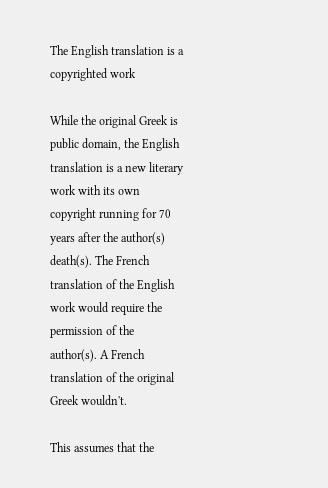The English translation is a copyrighted work

While the original Greek is public domain, the English translation is a new literary work with its own copyright running for 70 years after the author(s) death(s). The French translation of the English work would require the permission of the author(s). A French translation of the original Greek wouldn't.

This assumes that the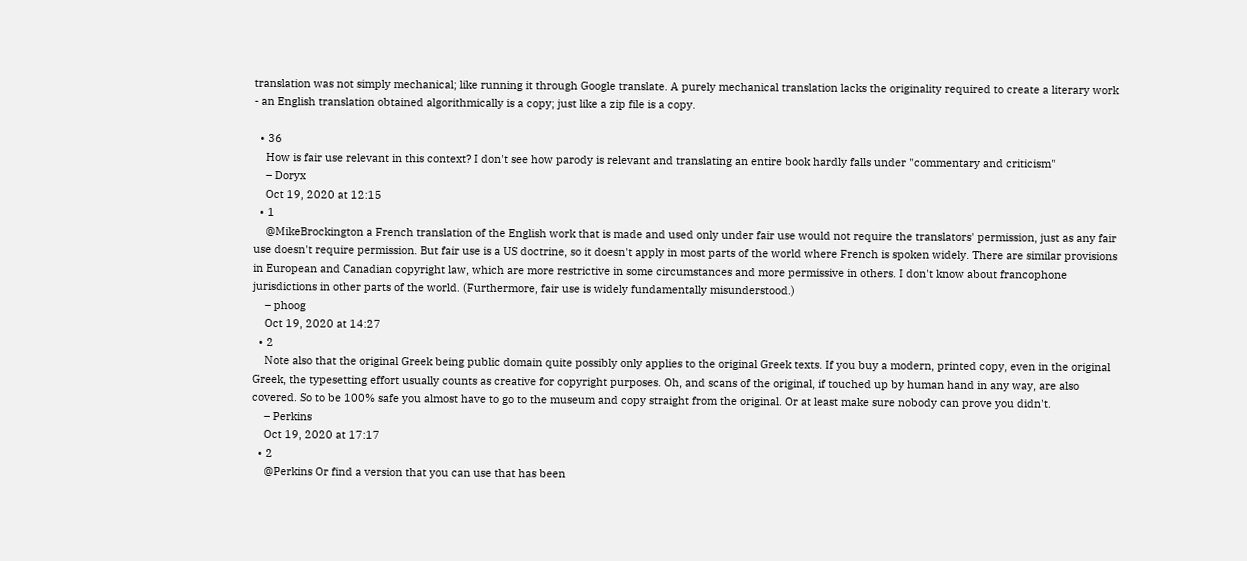translation was not simply mechanical; like running it through Google translate. A purely mechanical translation lacks the originality required to create a literary work - an English translation obtained algorithmically is a copy; just like a zip file is a copy.

  • 36
    How is fair use relevant in this context? I don't see how parody is relevant and translating an entire book hardly falls under "commentary and criticism"
    – Doryx
    Oct 19, 2020 at 12:15
  • 1
    @MikeBrockington a French translation of the English work that is made and used only under fair use would not require the translators' permission, just as any fair use doesn't require permission. But fair use is a US doctrine, so it doesn't apply in most parts of the world where French is spoken widely. There are similar provisions in European and Canadian copyright law, which are more restrictive in some circumstances and more permissive in others. I don't know about francophone jurisdictions in other parts of the world. (Furthermore, fair use is widely fundamentally misunderstood.)
    – phoog
    Oct 19, 2020 at 14:27
  • 2
    Note also that the original Greek being public domain quite possibly only applies to the original Greek texts. If you buy a modern, printed copy, even in the original Greek, the typesetting effort usually counts as creative for copyright purposes. Oh, and scans of the original, if touched up by human hand in any way, are also covered. So to be 100% safe you almost have to go to the museum and copy straight from the original. Or at least make sure nobody can prove you didn't.
    – Perkins
    Oct 19, 2020 at 17:17
  • 2
    @Perkins Or find a version that you can use that has been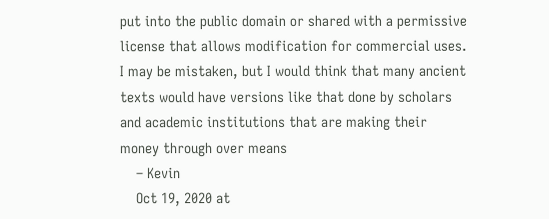put into the public domain or shared with a permissive license that allows modification for commercial uses. I may be mistaken, but I would think that many ancient texts would have versions like that done by scholars and academic institutions that are making their money through over means
    – Kevin
    Oct 19, 2020 at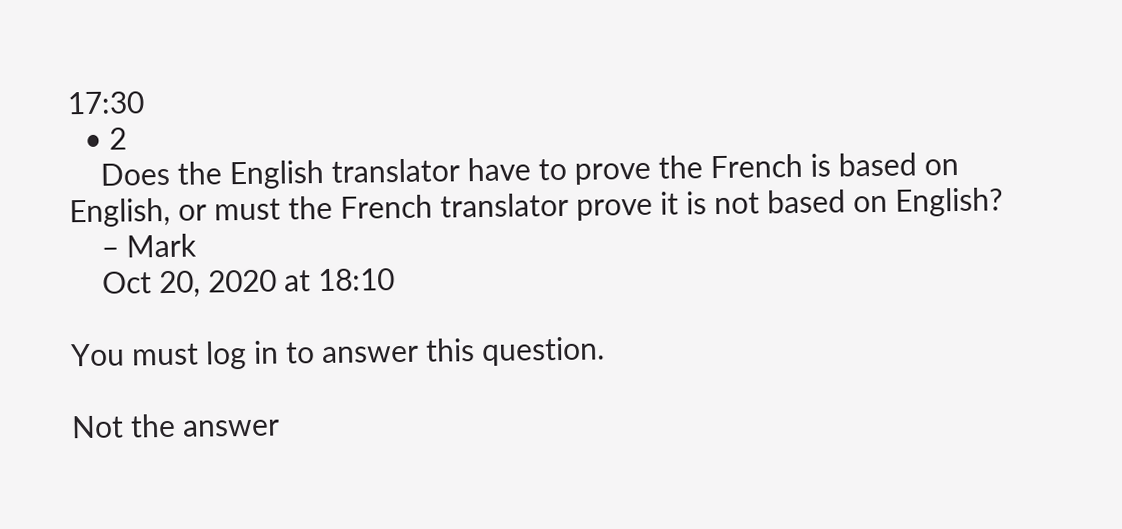17:30
  • 2
    Does the English translator have to prove the French is based on English, or must the French translator prove it is not based on English?
    – Mark
    Oct 20, 2020 at 18:10

You must log in to answer this question.

Not the answer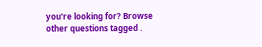you're looking for? Browse other questions tagged .